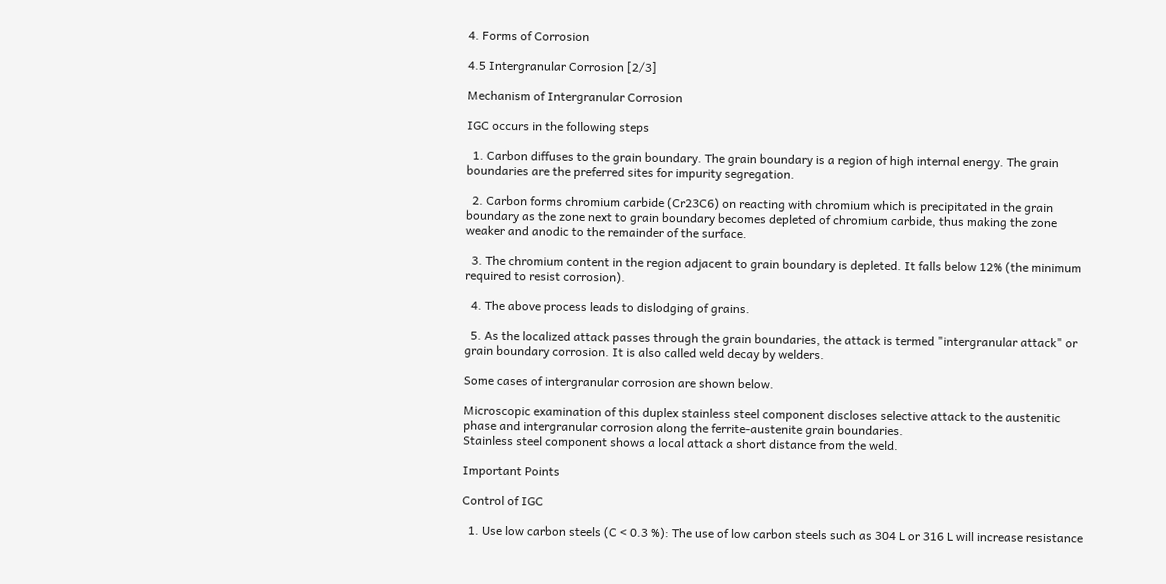4. Forms of Corrosion

4.5 Intergranular Corrosion [2/3]

Mechanism of Intergranular Corrosion

IGC occurs in the following steps

  1. Carbon diffuses to the grain boundary. The grain boundary is a region of high internal energy. The grain boundaries are the preferred sites for impurity segregation.

  2. Carbon forms chromium carbide (Cr23C6) on reacting with chromium which is precipitated in the grain boundary as the zone next to grain boundary becomes depleted of chromium carbide, thus making the zone weaker and anodic to the remainder of the surface.

  3. The chromium content in the region adjacent to grain boundary is depleted. It falls below 12% (the minimum required to resist corrosion).

  4. The above process leads to dislodging of grains.

  5. As the localized attack passes through the grain boundaries, the attack is termed "intergranular attack" or grain boundary corrosion. It is also called weld decay by welders.

Some cases of intergranular corrosion are shown below.

Microscopic examination of this duplex stainless steel component discloses selective attack to the austenitic phase and intergranular corrosion along the ferrite-austenite grain boundaries.
Stainless steel component shows a local attack a short distance from the weld.

Important Points

Control of IGC

  1. Use low carbon steels (C < 0.3 %): The use of low carbon steels such as 304 L or 316 L will increase resistance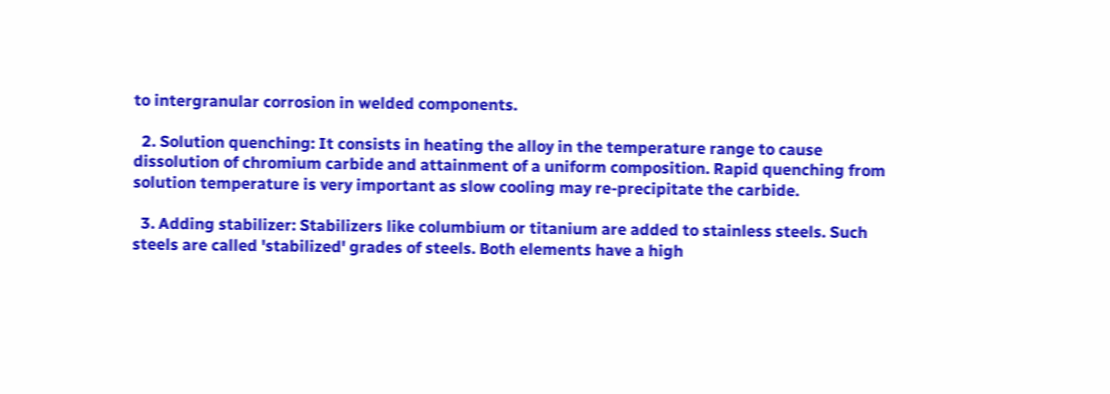to intergranular corrosion in welded components.

  2. Solution quenching: It consists in heating the alloy in the temperature range to cause dissolution of chromium carbide and attainment of a uniform composition. Rapid quenching from solution temperature is very important as slow cooling may re-precipitate the carbide.

  3. Adding stabilizer: Stabilizers like columbium or titanium are added to stainless steels. Such steels are called 'stabilized' grades of steels. Both elements have a high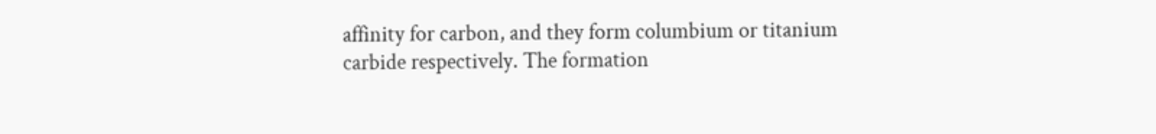affinity for carbon, and they form columbium or titanium carbide respectively. The formation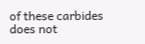of these carbides does not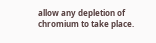allow any depletion of chromium to take place.